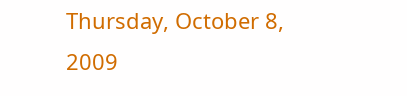Thursday, October 8, 2009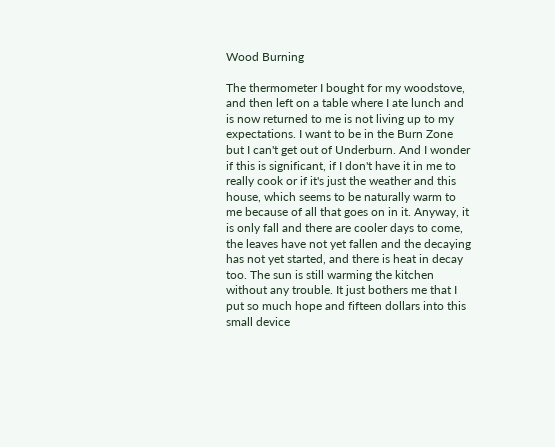Wood Burning

The thermometer I bought for my woodstove, and then left on a table where I ate lunch and is now returned to me is not living up to my expectations. I want to be in the Burn Zone but I can't get out of Underburn. And I wonder if this is significant, if I don't have it in me to really cook or if it's just the weather and this house, which seems to be naturally warm to me because of all that goes on in it. Anyway, it is only fall and there are cooler days to come, the leaves have not yet fallen and the decaying has not yet started, and there is heat in decay too. The sun is still warming the kitchen without any trouble. It just bothers me that I put so much hope and fifteen dollars into this small device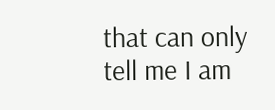that can only tell me I am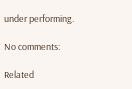under performing.

No comments:

Related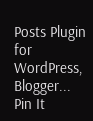Posts Plugin for WordPress, Blogger...
Pin It